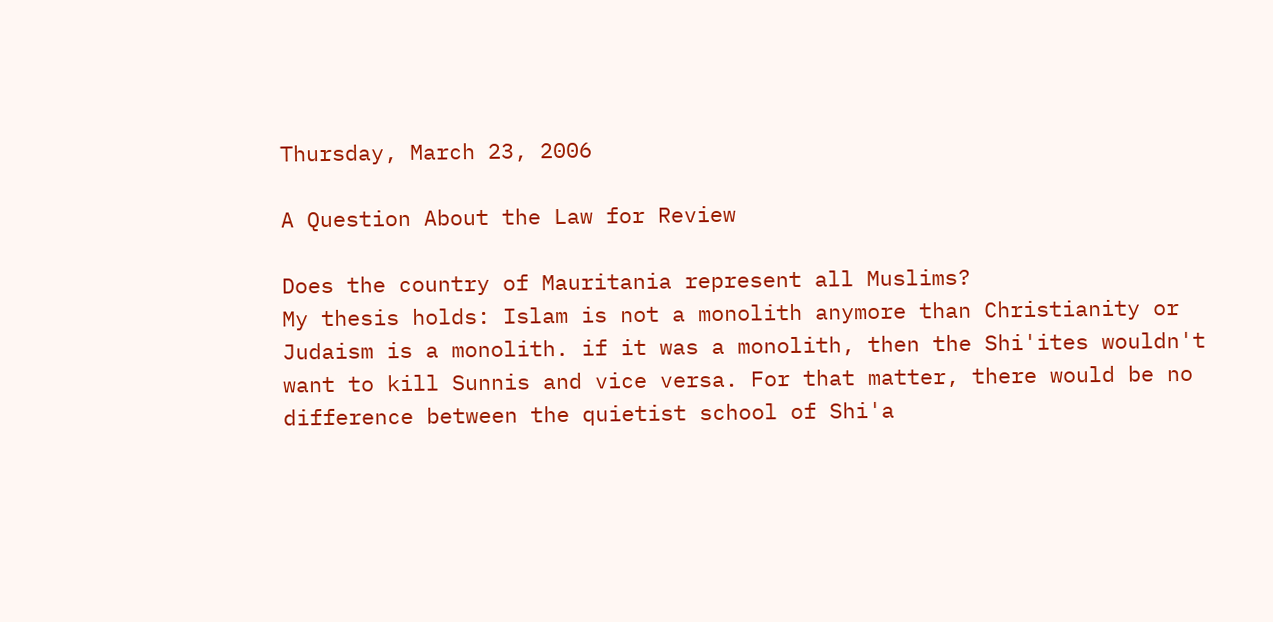Thursday, March 23, 2006

A Question About the Law for Review

Does the country of Mauritania represent all Muslims?
My thesis holds: Islam is not a monolith anymore than Christianity or Judaism is a monolith. if it was a monolith, then the Shi'ites wouldn't want to kill Sunnis and vice versa. For that matter, there would be no difference between the quietist school of Shi'a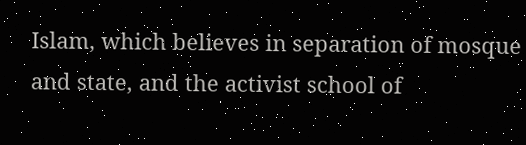Islam, which believes in separation of mosque and state, and the activist school of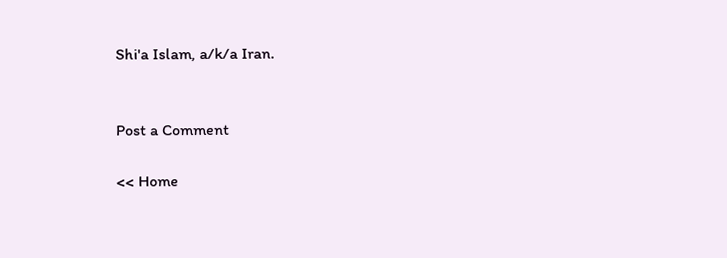Shi'a Islam, a/k/a Iran.


Post a Comment

<< Home